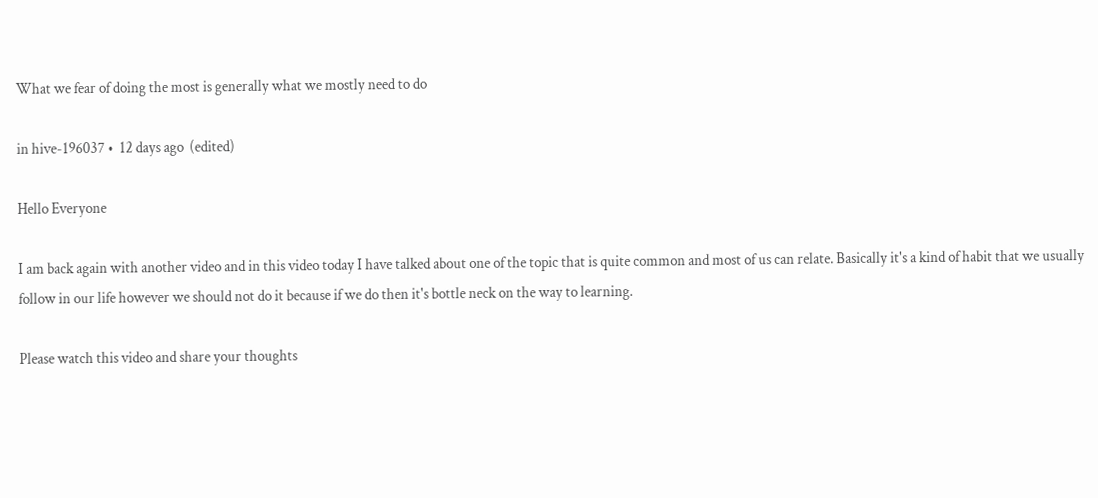What we fear of doing the most is generally what we mostly need to do

in hive-196037 •  12 days ago  (edited)

Hello Everyone

I am back again with another video and in this video today I have talked about one of the topic that is quite common and most of us can relate. Basically it's a kind of habit that we usually follow in our life however we should not do it because if we do then it's bottle neck on the way to learning.

Please watch this video and share your thoughts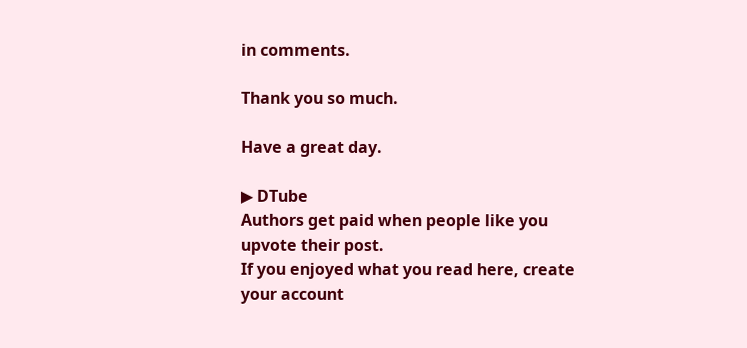in comments.

Thank you so much.

Have a great day.

▶ DTube
Authors get paid when people like you upvote their post.
If you enjoyed what you read here, create your account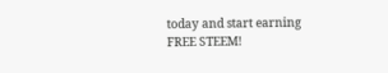today and start earning FREE STEEM!